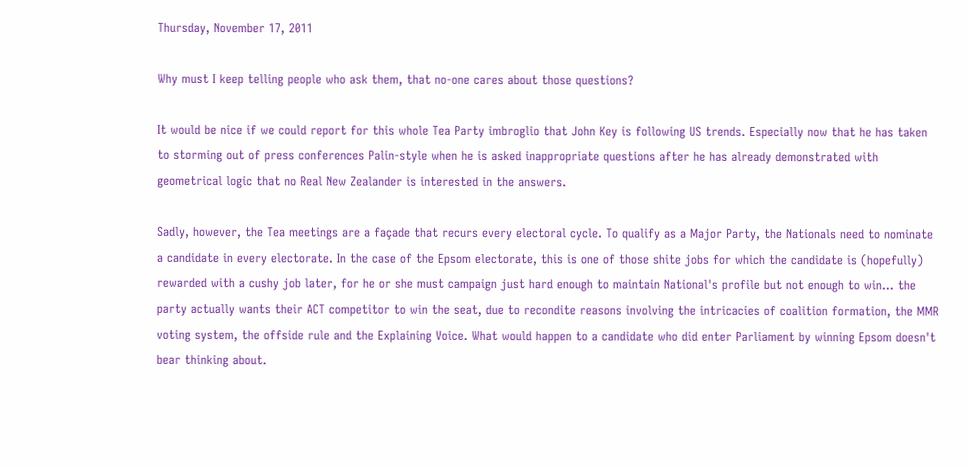Thursday, November 17, 2011

Why must I keep telling people who ask them, that no-one cares about those questions?

It would be nice if we could report for this whole Tea Party imbroglio that John Key is following US trends. Especially now that he has taken to storming out of press conferences Palin-style when he is asked inappropriate questions after he has already demonstrated with geometrical logic that no Real New Zealander is interested in the answers.

Sadly, however, the Tea meetings are a façade that recurs every electoral cycle. To qualify as a Major Party, the Nationals need to nominate a candidate in every electorate. In the case of the Epsom electorate, this is one of those shite jobs for which the candidate is (hopefully) rewarded with a cushy job later, for he or she must campaign just hard enough to maintain National's profile but not enough to win... the party actually wants their ACT competitor to win the seat, due to recondite reasons involving the intricacies of coalition formation, the MMR voting system, the offside rule and the Explaining Voice. What would happen to a candidate who did enter Parliament by winning Epsom doesn't bear thinking about.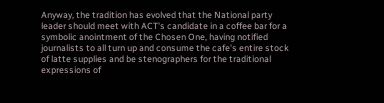Anyway, the tradition has evolved that the National party leader should meet with ACT's candidate in a coffee bar for a symbolic anointment of the Chosen One, having notified journalists to all turn up and consume the cafe's entire stock of latte supplies and be stenographers for the traditional expressions of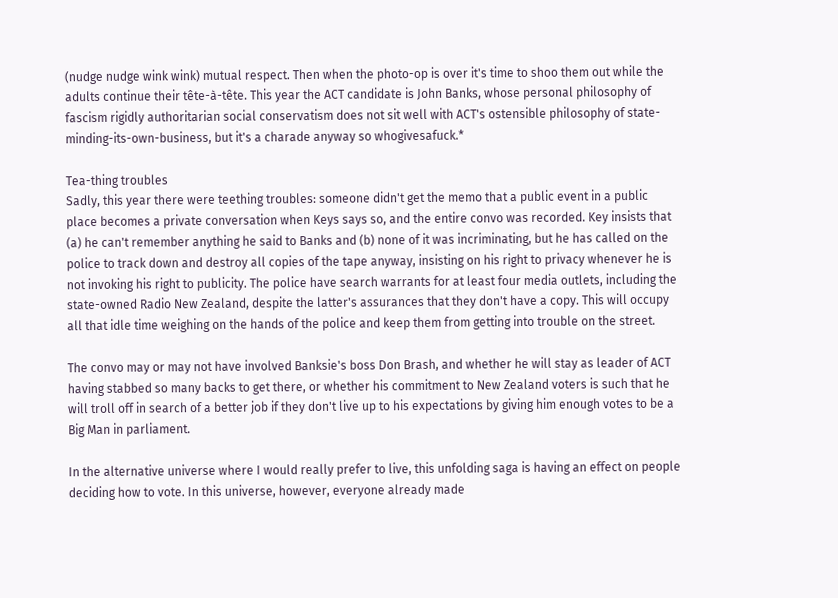(nudge nudge wink wink) mutual respect. Then when the photo-op is over it's time to shoo them out while the adults continue their tête-à-tête. This year the ACT candidate is John Banks, whose personal philosophy of fascism rigidly authoritarian social conservatism does not sit well with ACT's ostensible philosophy of state-minding-its-own-business, but it's a charade anyway so whogivesafuck.*

Tea-thing troubles
Sadly, this year there were teething troubles: someone didn't get the memo that a public event in a public place becomes a private conversation when Keys says so, and the entire convo was recorded. Key insists that (a) he can't remember anything he said to Banks and (b) none of it was incriminating, but he has called on the police to track down and destroy all copies of the tape anyway, insisting on his right to privacy whenever he is not invoking his right to publicity. The police have search warrants for at least four media outlets, including the state-owned Radio New Zealand, despite the latter's assurances that they don't have a copy. This will occupy all that idle time weighing on the hands of the police and keep them from getting into trouble on the street.

The convo may or may not have involved Banksie's boss Don Brash, and whether he will stay as leader of ACT having stabbed so many backs to get there, or whether his commitment to New Zealand voters is such that he will troll off in search of a better job if they don't live up to his expectations by giving him enough votes to be a Big Man in parliament.

In the alternative universe where I would really prefer to live, this unfolding saga is having an effect on people deciding how to vote. In this universe, however, everyone already made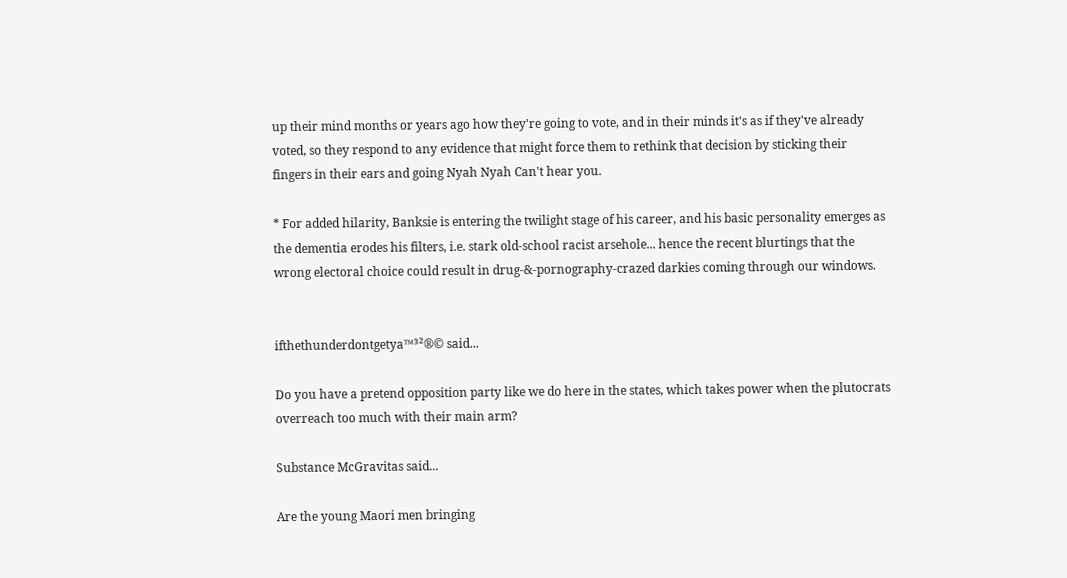up their mind months or years ago how they're going to vote, and in their minds it's as if they've already voted, so they respond to any evidence that might force them to rethink that decision by sticking their fingers in their ears and going Nyah Nyah Can't hear you.

* For added hilarity, Banksie is entering the twilight stage of his career, and his basic personality emerges as the dementia erodes his filters, i.e. stark old-school racist arsehole... hence the recent blurtings that the wrong electoral choice could result in drug-&-pornography-crazed darkies coming through our windows.


ifthethunderdontgetya™³²®© said...

Do you have a pretend opposition party like we do here in the states, which takes power when the plutocrats overreach too much with their main arm?

Substance McGravitas said...

Are the young Maori men bringing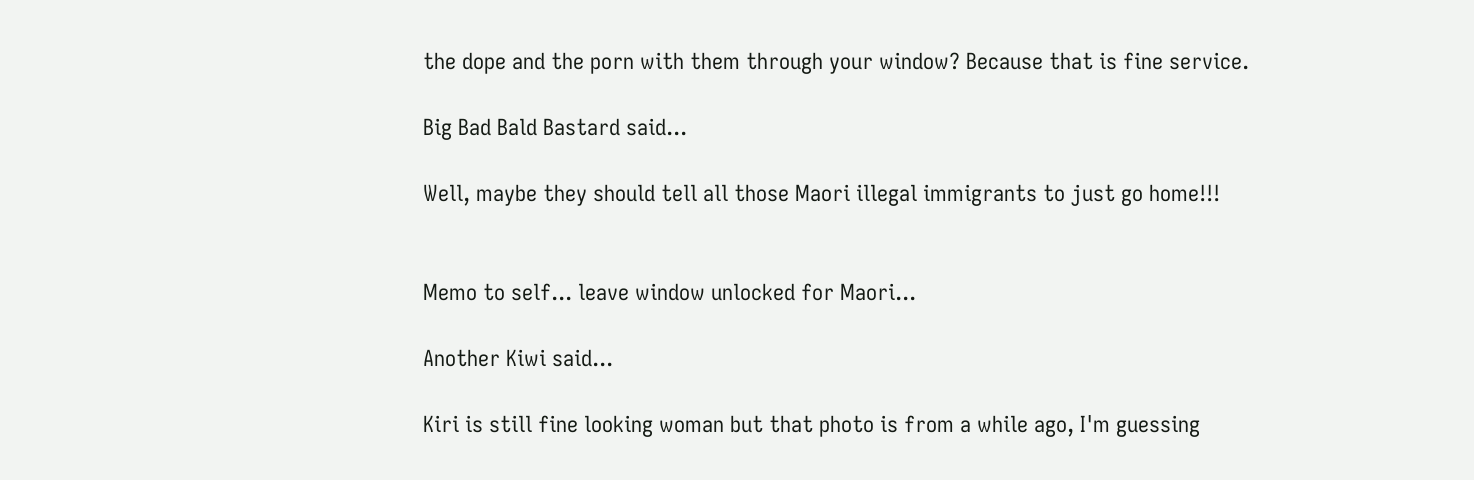the dope and the porn with them through your window? Because that is fine service.

Big Bad Bald Bastard said...

Well, maybe they should tell all those Maori illegal immigrants to just go home!!!


Memo to self... leave window unlocked for Maori...

Another Kiwi said...

Kiri is still fine looking woman but that photo is from a while ago, I'm guessing